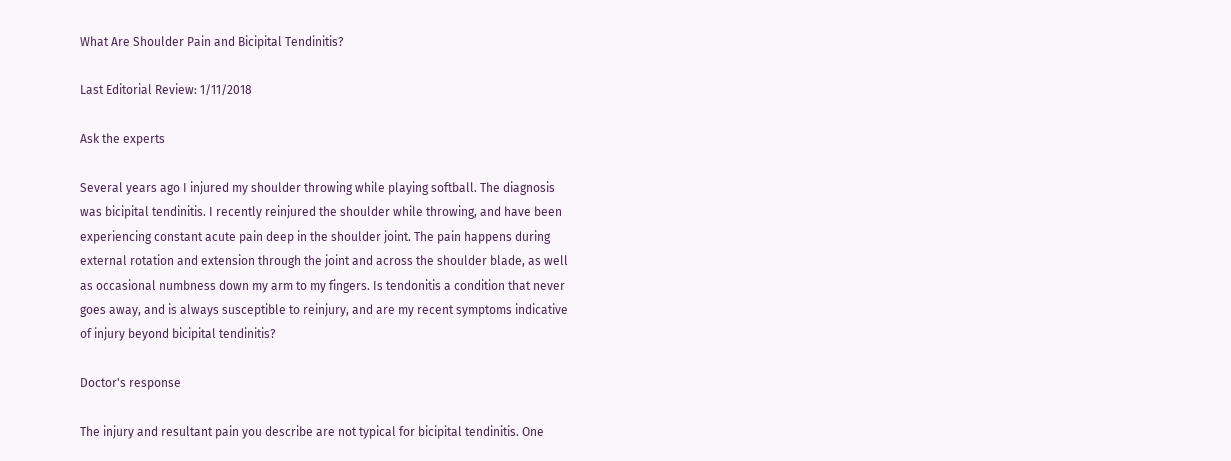What Are Shoulder Pain and Bicipital Tendinitis?

Last Editorial Review: 1/11/2018

Ask the experts

Several years ago I injured my shoulder throwing while playing softball. The diagnosis was bicipital tendinitis. I recently reinjured the shoulder while throwing, and have been experiencing constant acute pain deep in the shoulder joint. The pain happens during external rotation and extension through the joint and across the shoulder blade, as well as occasional numbness down my arm to my fingers. Is tendonitis a condition that never goes away, and is always susceptible to reinjury, and are my recent symptoms indicative of injury beyond bicipital tendinitis?

Doctor's response

The injury and resultant pain you describe are not typical for bicipital tendinitis. One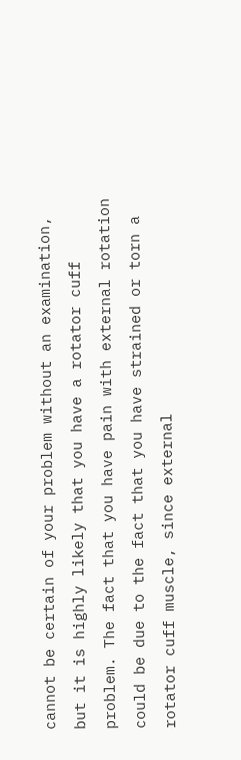cannot be certain of your problem without an examination, but it is highly likely that you have a rotator cuff problem. The fact that you have pain with external rotation could be due to the fact that you have strained or torn a rotator cuff muscle, since external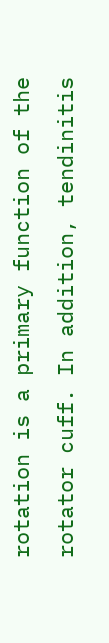rotation is a primary function of the rotator cuff. In addition, tendinitis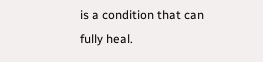is a condition that can fully heal.